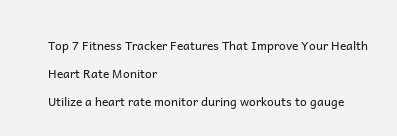Top 7 Fitness Tracker Features That Improve Your Health

Heart Rate Monitor

Utilize a heart rate monitor during workouts to gauge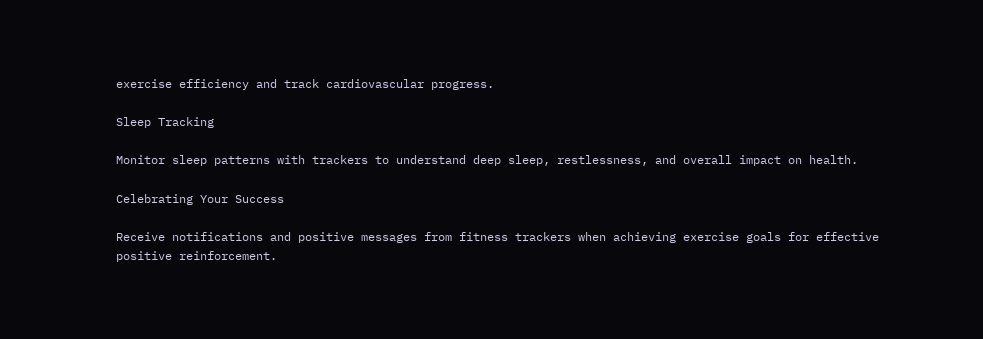exercise efficiency and track cardiovascular progress.

Sleep Tracking

Monitor sleep patterns with trackers to understand deep sleep, restlessness, and overall impact on health.

Celebrating Your Success

Receive notifications and positive messages from fitness trackers when achieving exercise goals for effective positive reinforcement.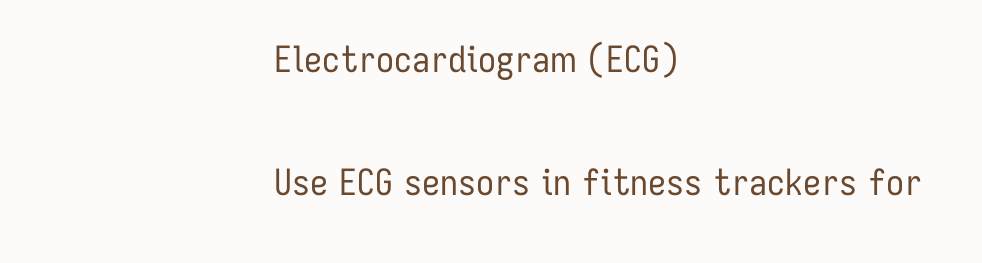Electrocardiogram (ECG)

Use ECG sensors in fitness trackers for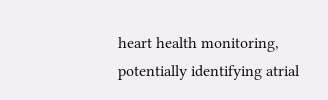heart health monitoring, potentially identifying atrial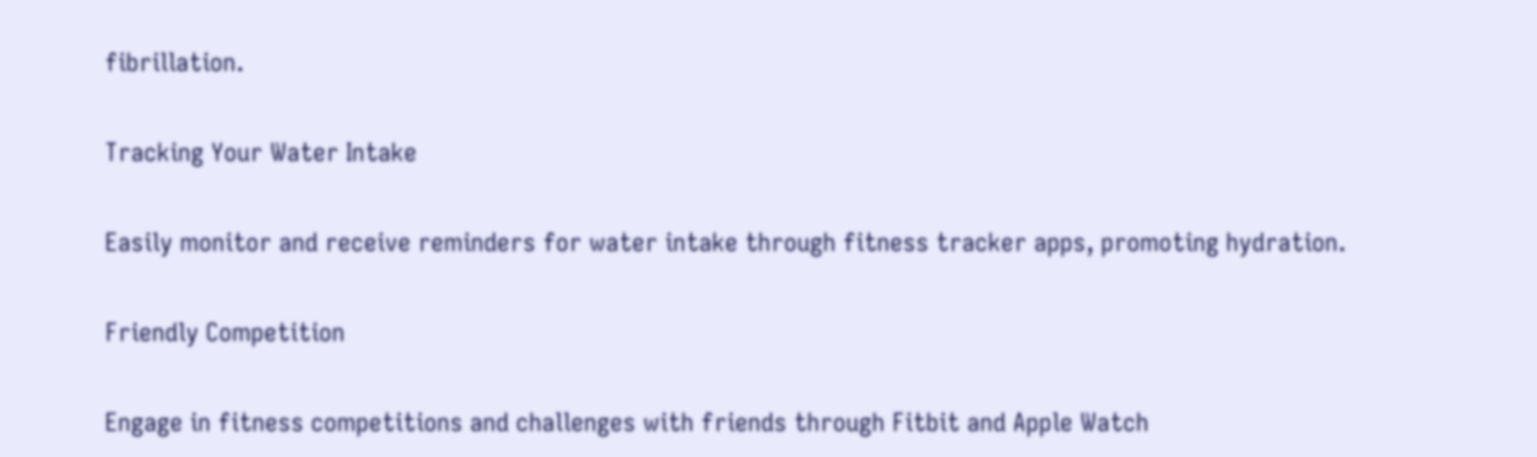fibrillation.

Tracking Your Water Intake

Easily monitor and receive reminders for water intake through fitness tracker apps, promoting hydration.

Friendly Competition

Engage in fitness competitions and challenges with friends through Fitbit and Apple Watch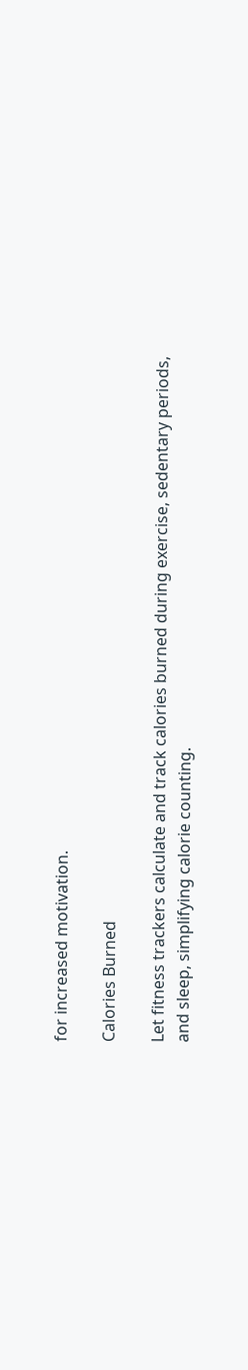for increased motivation.

Calories Burned

Let fitness trackers calculate and track calories burned during exercise, sedentary periods, and sleep, simplifying calorie counting.